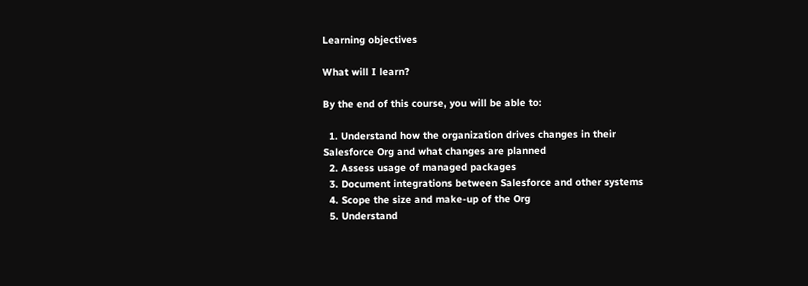Learning objectives

What will I learn?

By the end of this course, you will be able to:

  1. Understand how the organization drives changes in their Salesforce Org and what changes are planned
  2. Assess usage of managed packages
  3. Document integrations between Salesforce and other systems
  4. Scope the size and make-up of the Org
  5. Understand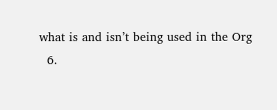what is and isn’t being used in the Org
  6.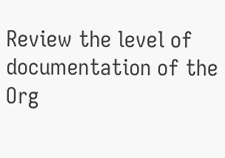Review the level of documentation of the Org